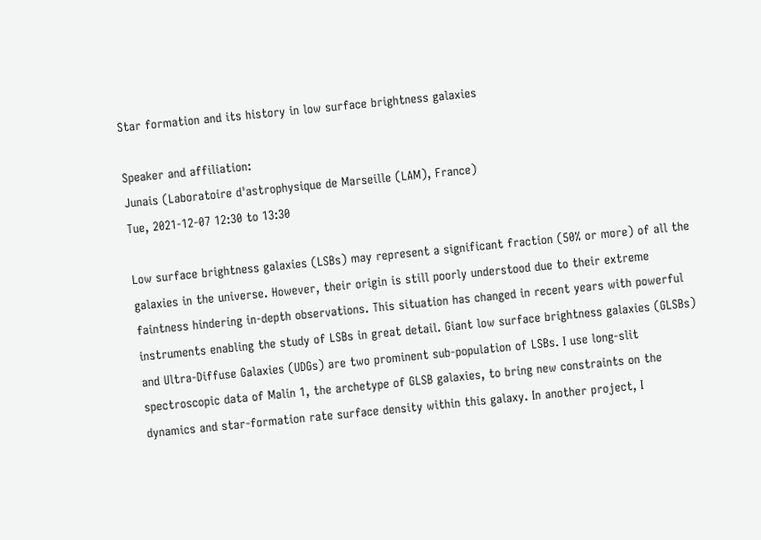Star formation and its history in low surface brightness galaxies

Speaker and affiliation:
Junais (Laboratoire d'astrophysique de Marseille (LAM), France)
Tue, 2021-12-07 12:30 to 13:30

Low surface brightness galaxies (LSBs) may represent a significant fraction (50% or more) of all the galaxies in the universe. However, their origin is still poorly understood due to their extreme faintness hindering in-depth observations. This situation has changed in recent years with powerful instruments enabling the study of LSBs in great detail. Giant low surface brightness galaxies (GLSBs) and Ultra-Diffuse Galaxies (UDGs) are two prominent sub-population of LSBs. I use long-slit spectroscopic data of Malin 1, the archetype of GLSB galaxies, to bring new constraints on the dynamics and star-formation rate surface density within this galaxy. In another project, I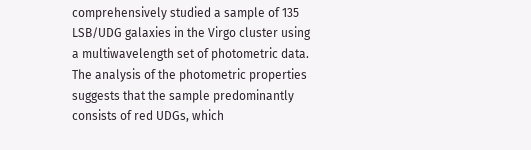comprehensively studied a sample of 135 LSB/UDG galaxies in the Virgo cluster using a multiwavelength set of photometric data. The analysis of the photometric properties suggests that the sample predominantly consists of red UDGs, which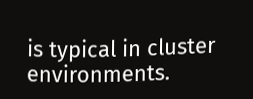is typical in cluster environments.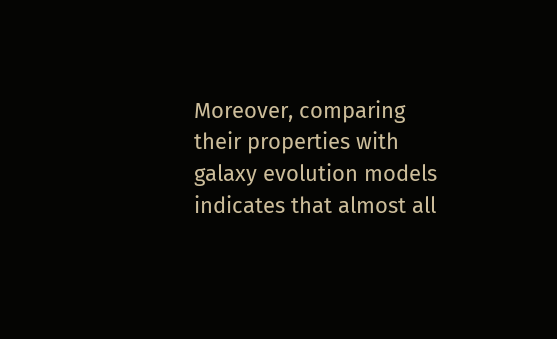Moreover, comparing their properties with galaxy evolution models indicates that almost all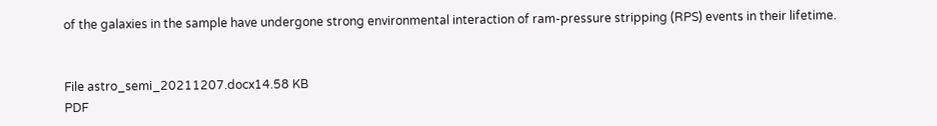of the galaxies in the sample have undergone strong environmental interaction of ram-pressure stripping (RPS) events in their lifetime.


File astro_semi_20211207.docx14.58 KB
PDF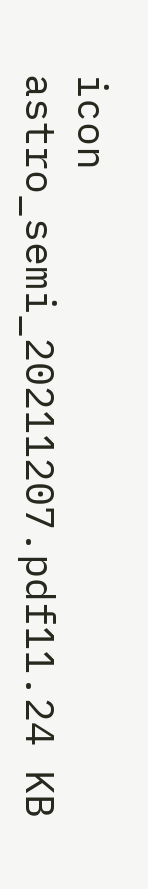icon astro_semi_20211207.pdf11.24 KB